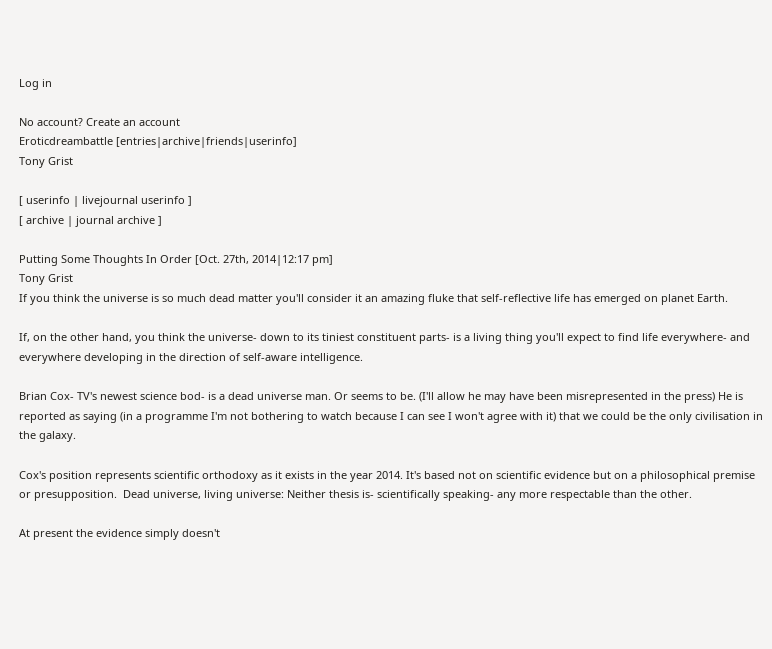Log in

No account? Create an account
Eroticdreambattle [entries|archive|friends|userinfo]
Tony Grist

[ userinfo | livejournal userinfo ]
[ archive | journal archive ]

Putting Some Thoughts In Order [Oct. 27th, 2014|12:17 pm]
Tony Grist
If you think the universe is so much dead matter you'll consider it an amazing fluke that self-reflective life has emerged on planet Earth.

If, on the other hand, you think the universe- down to its tiniest constituent parts- is a living thing you'll expect to find life everywhere- and everywhere developing in the direction of self-aware intelligence.

Brian Cox- TV's newest science bod- is a dead universe man. Or seems to be. (I'll allow he may have been misrepresented in the press) He is reported as saying (in a programme I'm not bothering to watch because I can see I won't agree with it) that we could be the only civilisation in the galaxy.

Cox's position represents scientific orthodoxy as it exists in the year 2014. It's based not on scientific evidence but on a philosophical premise or presupposition.  Dead universe, living universe: Neither thesis is- scientifically speaking- any more respectable than the other.

At present the evidence simply doesn't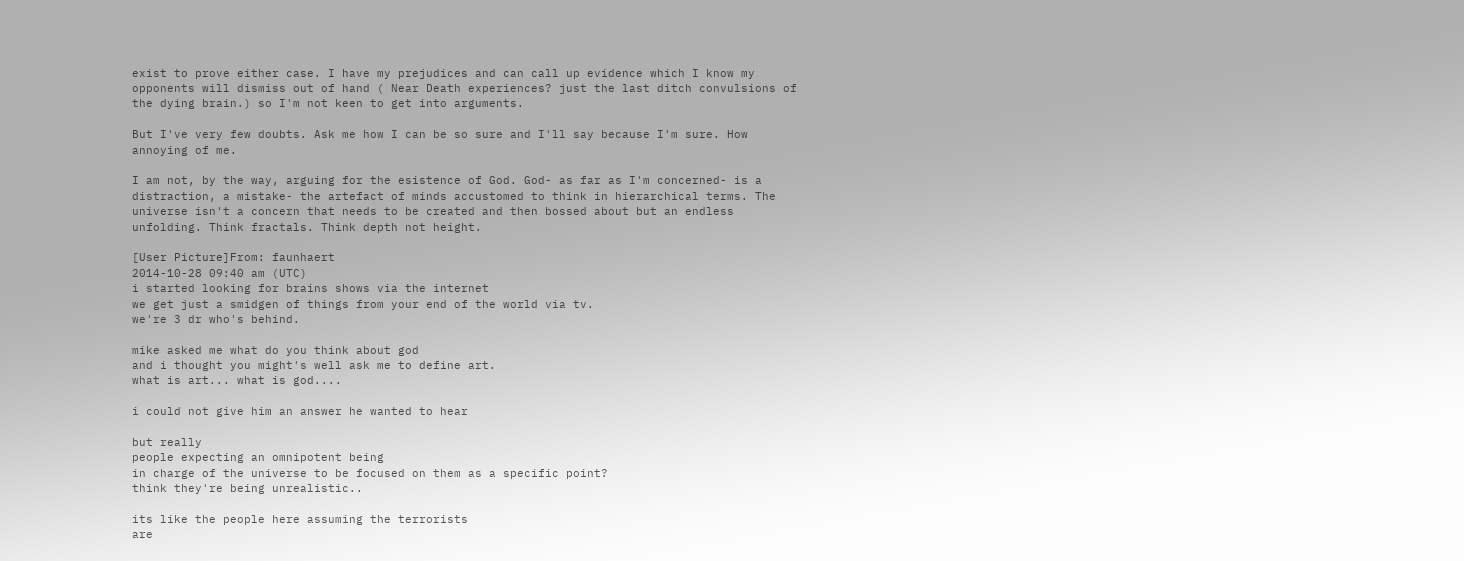exist to prove either case. I have my prejudices and can call up evidence which I know my opponents will dismiss out of hand ( Near Death experiences? just the last ditch convulsions of the dying brain.) so I'm not keen to get into arguments.

But I've very few doubts. Ask me how I can be so sure and I'll say because I'm sure. How annoying of me.

I am not, by the way, arguing for the esistence of God. God- as far as I'm concerned- is a distraction, a mistake- the artefact of minds accustomed to think in hierarchical terms. The universe isn't a concern that needs to be created and then bossed about but an endless unfolding. Think fractals. Think depth not height.

[User Picture]From: faunhaert
2014-10-28 09:40 am (UTC)
i started looking for brains shows via the internet
we get just a smidgen of things from your end of the world via tv.
we're 3 dr who's behind.

mike asked me what do you think about god
and i thought you might's well ask me to define art.
what is art... what is god....

i could not give him an answer he wanted to hear

but really
people expecting an omnipotent being
in charge of the universe to be focused on them as a specific point?
think they're being unrealistic..

its like the people here assuming the terrorists
are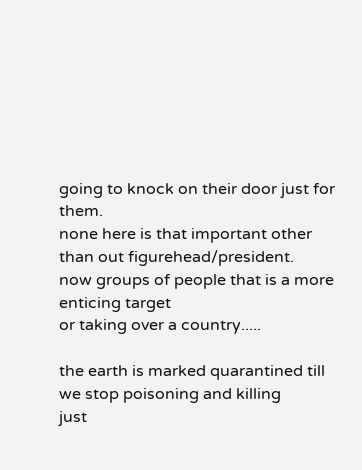going to knock on their door just for them.
none here is that important other than out figurehead/president.
now groups of people that is a more enticing target
or taking over a country.....

the earth is marked quarantined till we stop poisoning and killing
just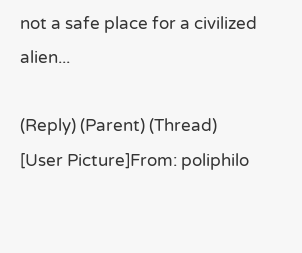not a safe place for a civilized alien...

(Reply) (Parent) (Thread)
[User Picture]From: poliphilo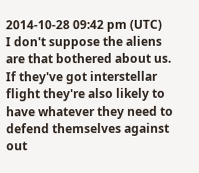2014-10-28 09:42 pm (UTC)
I don't suppose the aliens are that bothered about us. If they've got interstellar flight they're also likely to have whatever they need to defend themselves against out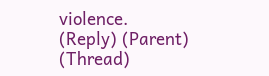violence.
(Reply) (Parent) (Thread)